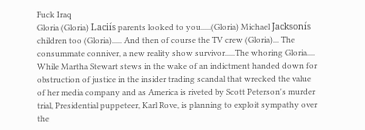Fuck Iraq
Gloria (Gloria) Laciís parents looked to you.....(Gloria) Michael Jacksonís children too (Gloria)..... And then of course the TV crew (Gloria)... The consummate conniver, a new reality show survivor.....The whoring Gloria....
While Martha Stewart stews in the wake of an indictment handed down for obstruction of justice in the insider trading scandal that wrecked the value of her media company and as America is riveted by Scott Peterson's murder trial, Presidential puppeteer, Karl Rove, is planning to exploit sympathy over the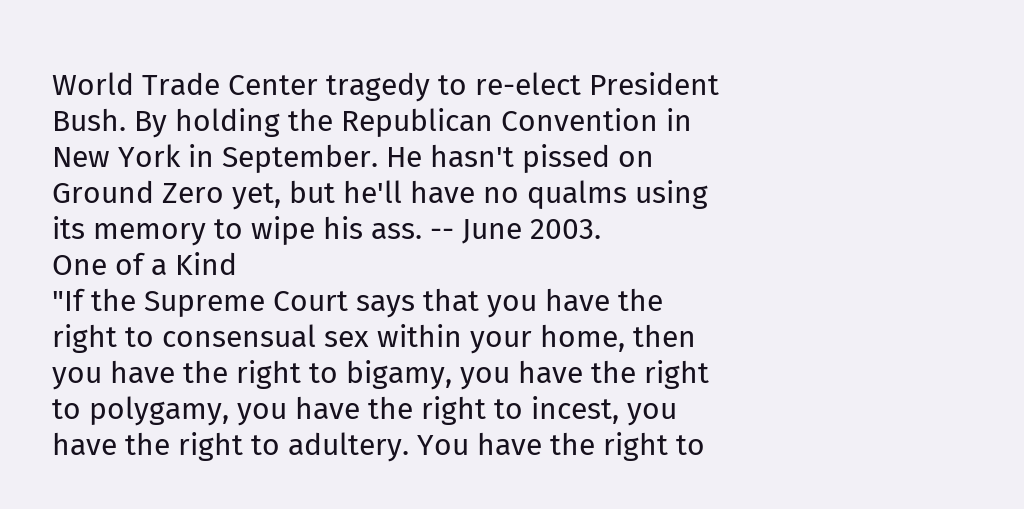World Trade Center tragedy to re-elect President Bush. By holding the Republican Convention in New York in September. He hasn't pissed on Ground Zero yet, but he'll have no qualms using its memory to wipe his ass. -- June 2003.
One of a Kind
"If the Supreme Court says that you have the right to consensual sex within your home, then you have the right to bigamy, you have the right to polygamy, you have the right to incest, you have the right to adultery. You have the right to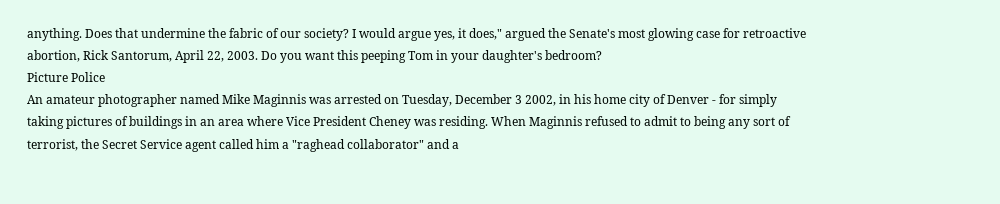anything. Does that undermine the fabric of our society? I would argue yes, it does," argued the Senate's most glowing case for retroactive abortion, Rick Santorum, April 22, 2003. Do you want this peeping Tom in your daughter's bedroom?
Picture Police
An amateur photographer named Mike Maginnis was arrested on Tuesday, December 3 2002, in his home city of Denver - for simply taking pictures of buildings in an area where Vice President Cheney was residing. When Maginnis refused to admit to being any sort of terrorist, the Secret Service agent called him a "raghead collaborator" and a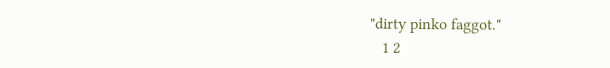"dirty pinko faggot."
   1 2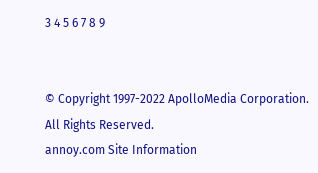3 4 5 6 7 8 9


© Copyright 1997-2022 ApolloMedia Corporation. All Rights Reserved.
annoy.com Site Information